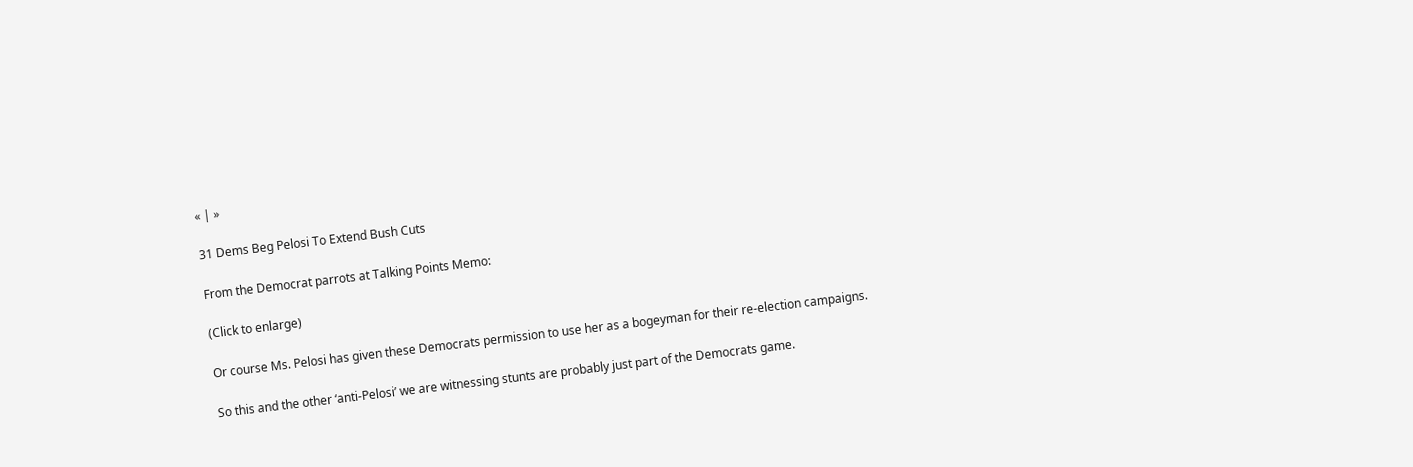« | »

31 Dems Beg Pelosi To Extend Bush Cuts

From the Democrat parrots at Talking Points Memo:

(Click to enlarge)

Or course Ms. Pelosi has given these Democrats permission to use her as a bogeyman for their re-election campaigns.

So this and the other ‘anti-Pelosi’ we are witnessing stunts are probably just part of the Democrats game.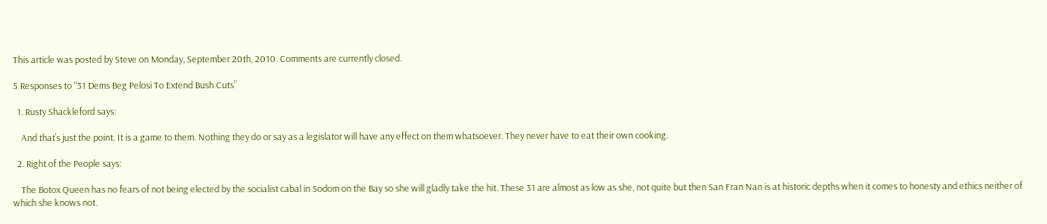This article was posted by Steve on Monday, September 20th, 2010. Comments are currently closed.

5 Responses to “31 Dems Beg Pelosi To Extend Bush Cuts”

  1. Rusty Shackleford says:

    And that’s just the point. It is a game to them. Nothing they do or say as a legislator will have any effect on them whatsoever. They never have to eat their own cooking.

  2. Right of the People says:

    The Botox Queen has no fears of not being elected by the socialist cabal in Sodom on the Bay so she will gladly take the hit. These 31 are almost as low as she, not quite but then San Fran Nan is at historic depths when it comes to honesty and ethics neither of which she knows not.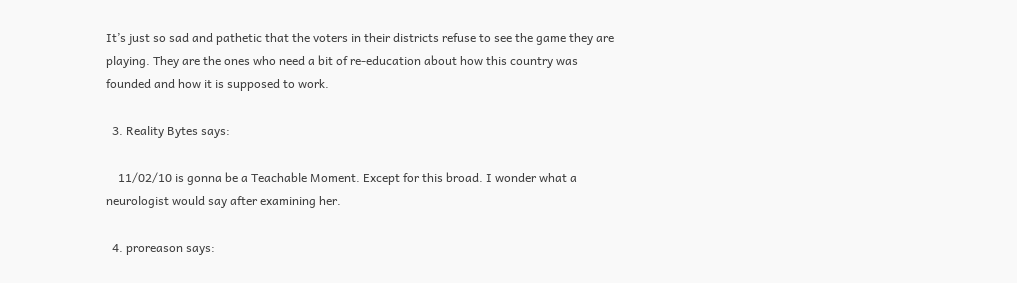It’s just so sad and pathetic that the voters in their districts refuse to see the game they are playing. They are the ones who need a bit of re-education about how this country was founded and how it is supposed to work.

  3. Reality Bytes says:

    11/02/10 is gonna be a Teachable Moment. Except for this broad. I wonder what a neurologist would say after examining her.

  4. proreason says: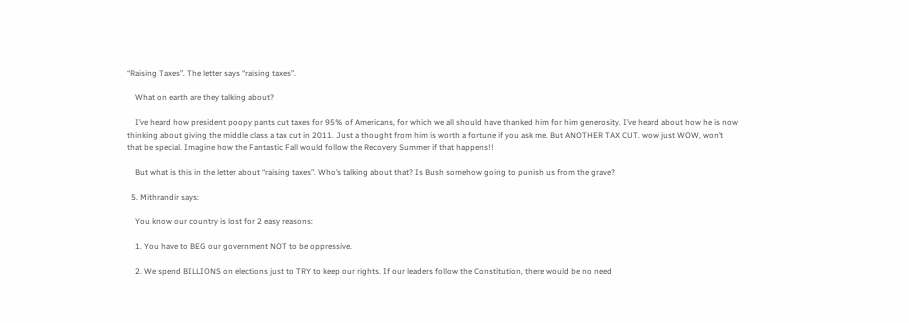“Raising Taxes”. The letter says “raising taxes”.

    What on earth are they talking about?

    I’ve heard how president poopy pants cut taxes for 95% of Americans, for which we all should have thanked him for him generosity. I’ve heard about how he is now thinking about giving the middle class a tax cut in 2011. Just a thought from him is worth a fortune if you ask me. But ANOTHER TAX CUT. wow just WOW, won’t that be special. Imagine how the Fantastic Fall would follow the Recovery Summer if that happens!!

    But what is this in the letter about “raising taxes”. Who’s talking about that? Is Bush somehow going to punish us from the grave?

  5. Mithrandir says:

    You know our country is lost for 2 easy reasons:

    1. You have to BEG our government NOT to be oppressive.

    2. We spend BILLIONS on elections just to TRY to keep our rights. If our leaders follow the Constitution, there would be no need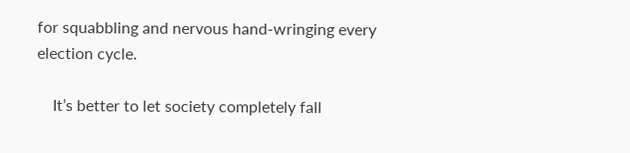for squabbling and nervous hand-wringing every election cycle.

    It’s better to let society completely fall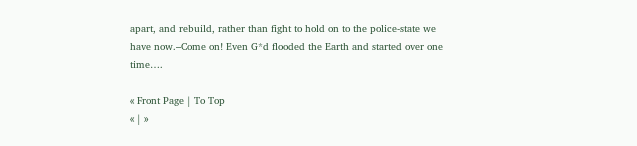apart, and rebuild, rather than fight to hold on to the police-state we have now.–Come on! Even G*d flooded the Earth and started over one time….

« Front Page | To Top
« | »